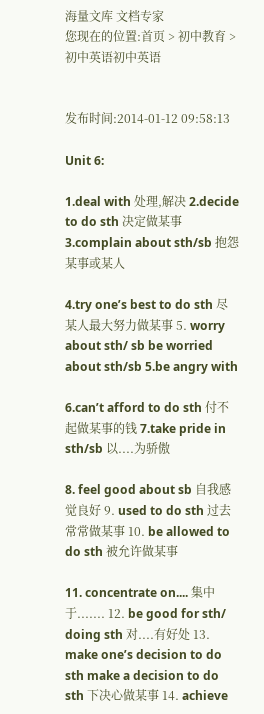海量文库 文档专家
您现在的位置:首页 > 初中教育 > 初中英语初中英语


发布时间:2014-01-12 09:58:13

Unit 6:

1.deal with 处理,解决 2.decide to do sth 决定做某事 3.complain about sth/sb 抱怨某事或某人

4.try one’s best to do sth 尽某人最大努力做某事 5. worry about sth/ sb be worried about sth/sb 5.be angry with

6.can’t afford to do sth 付不起做某事的钱 7.take pride in sth/sb 以....为骄傲

8. feel good about sb 自我感觉良好 9. used to do sth 过去常常做某事 10. be allowed to do sth 被允许做某事

11. concentrate on.... 集中于....... 12. be good for sth/ doing sth 对....有好处 13. make one’s decision to do sth make a decision to do sth 下决心做某事 14. achieve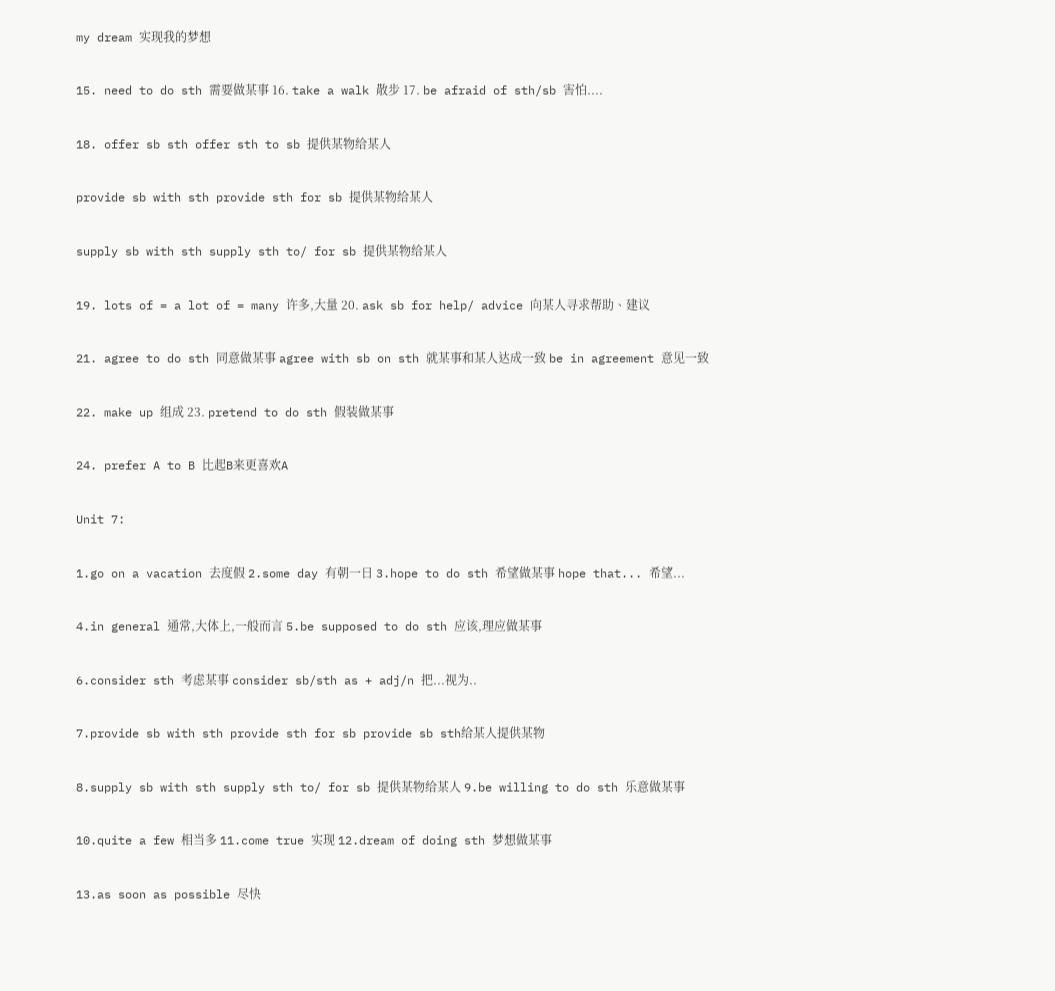my dream 实现我的梦想

15. need to do sth 需要做某事 16. take a walk 散步 17. be afraid of sth/sb 害怕....

18. offer sb sth offer sth to sb 提供某物给某人

provide sb with sth provide sth for sb 提供某物给某人

supply sb with sth supply sth to/ for sb 提供某物给某人

19. lots of = a lot of = many 许多,大量 20. ask sb for help/ advice 向某人寻求帮助、建议

21. agree to do sth 同意做某事 agree with sb on sth 就某事和某人达成一致 be in agreement 意见一致

22. make up 组成 23. pretend to do sth 假装做某事

24. prefer A to B 比起B来更喜欢A

Unit 7:

1.go on a vacation 去度假 2.some day 有朝一日 3.hope to do sth 希望做某事 hope that... 希望...

4.in general 通常,大体上,一般而言 5.be supposed to do sth 应该,理应做某事

6.consider sth 考虑某事 consider sb/sth as + adj/n 把...视为..

7.provide sb with sth provide sth for sb provide sb sth给某人提供某物

8.supply sb with sth supply sth to/ for sb 提供某物给某人 9.be willing to do sth 乐意做某事

10.quite a few 相当多 11.come true 实现 12.dream of doing sth 梦想做某事

13.as soon as possible 尽快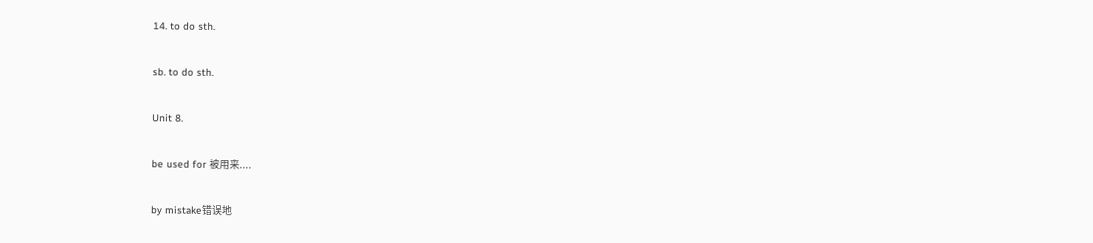14. to do sth.

sb. to do sth.

Unit 8.

be used for 被用来....

by mistake错误地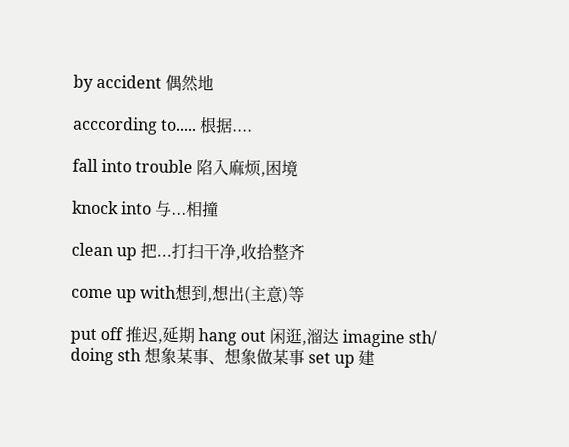by accident 偶然地

acccording to..... 根据....

fall into trouble 陷入麻烦,困境

knock into 与...相撞

clean up 把...打扫干净,收拾整齐

come up with想到,想出(主意)等

put off 推迟,延期 hang out 闲逛,溜达 imagine sth/ doing sth 想象某事、想象做某事 set up 建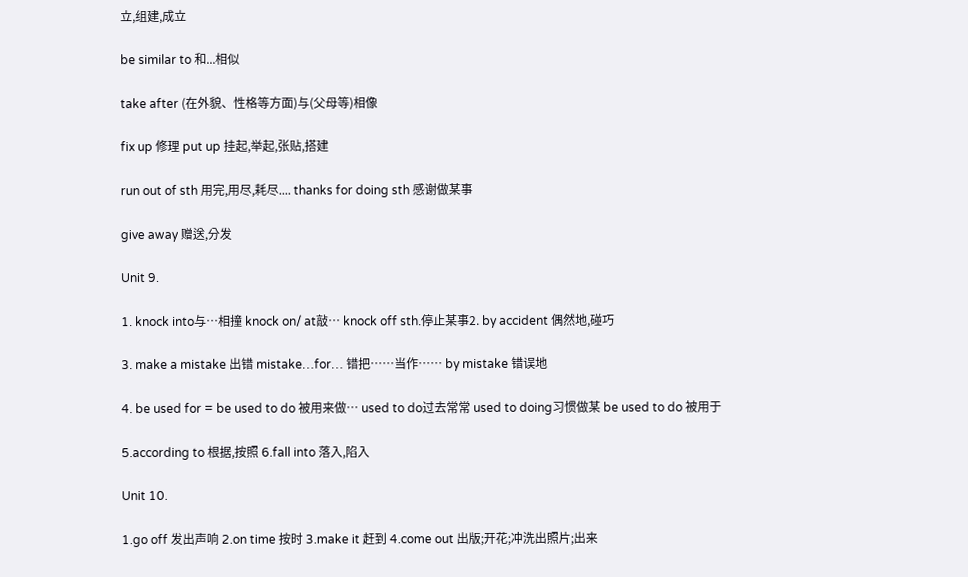立,组建,成立

be similar to 和...相似

take after (在外貌、性格等方面)与(父母等)相像

fix up 修理 put up 挂起,举起,张贴,搭建

run out of sth 用完,用尽,耗尽.... thanks for doing sth 感谢做某事

give away 赠送,分发

Unit 9.

1. knock into与…相撞 knock on/ at敲… knock off sth.停止某事2. by accident 偶然地,碰巧

3. make a mistake 出错 mistake…for… 错把……当作…… by mistake 错误地

4. be used for = be used to do 被用来做… used to do过去常常 used to doing习惯做某 be used to do 被用于

5.according to 根据,按照 6.fall into 落入,陷入

Unit 10.

1.go off 发出声响 2.on time 按时 3.make it 赶到 4.come out 出版;开花;冲洗出照片;出来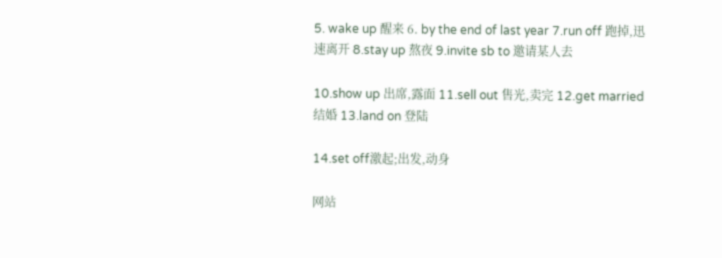5. wake up 醒来 6. by the end of last year 7.run off 跑掉,迅速离开 8.stay up 熬夜 9.invite sb to 邀请某人去

10.show up 出席,露面 11.sell out 售光,卖完 12.get married 结婚 13.land on 登陆

14.set off激起;出发,动身

网站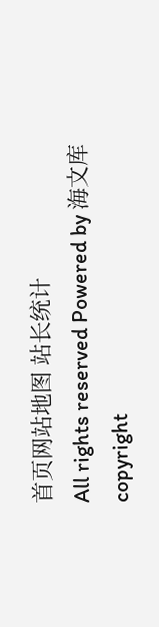首页网站地图 站长统计
All rights reserved Powered by 海文库
copyright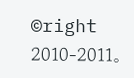©right 2010-2011。